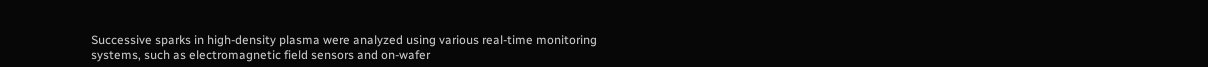Successive sparks in high-density plasma were analyzed using various real-time monitoring systems, such as electromagnetic field sensors and on-wafer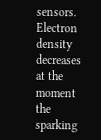sensors. Electron density decreases at the moment the sparking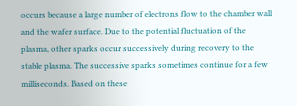occurs because a large number of electrons flow to the chamber wall and the wafer surface. Due to the potential fluctuation of the plasma, other sparks occur successively during recovery to the stable plasma. The successive sparks sometimes continue for a few milliseconds. Based on these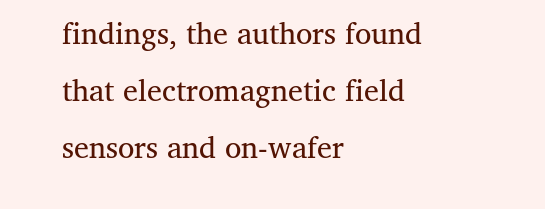findings, the authors found that electromagnetic field sensors and on-wafer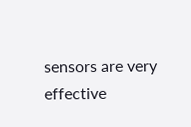sensors are very effective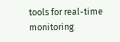tools for real-time monitoring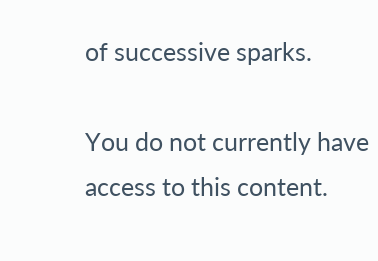of successive sparks.

You do not currently have access to this content.